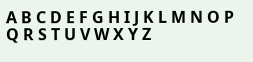A B C D E F G H I J K L M N O P Q R S T U V W X Y Z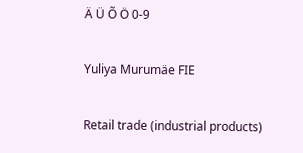Ä Ü Õ Ö 0-9

Yuliya Murumäe FIE

Retail trade (industrial products)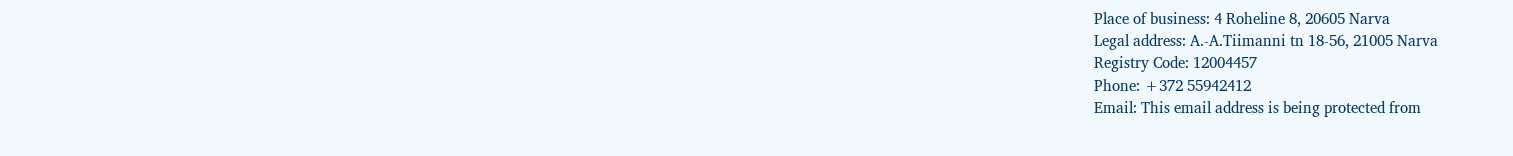Place of business: 4 Roheline 8, 20605 Narva
Legal address: A.-A.Tiimanni tn 18-56, 21005 Narva
Registry Code: 12004457
Phone: +372 55942412
Email: This email address is being protected from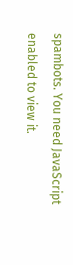spambots. You need JavaScript enabled to view it.